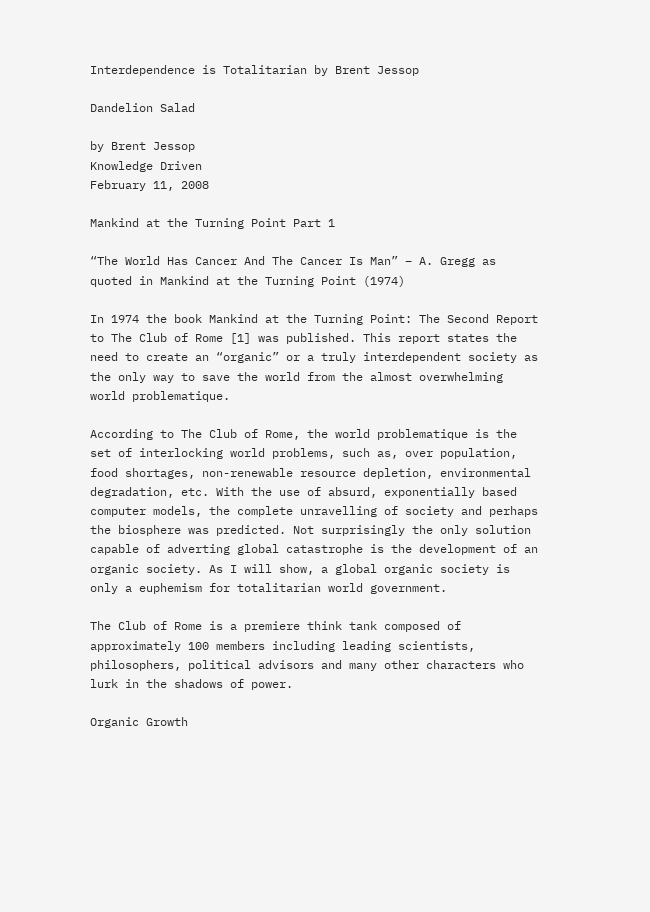Interdependence is Totalitarian by Brent Jessop

Dandelion Salad

by Brent Jessop
Knowledge Driven
February 11, 2008

Mankind at the Turning Point Part 1

“The World Has Cancer And The Cancer Is Man” – A. Gregg as quoted in Mankind at the Turning Point (1974)

In 1974 the book Mankind at the Turning Point: The Second Report to The Club of Rome [1] was published. This report states the need to create an “organic” or a truly interdependent society as the only way to save the world from the almost overwhelming world problematique.

According to The Club of Rome, the world problematique is the set of interlocking world problems, such as, over population, food shortages, non-renewable resource depletion, environmental degradation, etc. With the use of absurd, exponentially based computer models, the complete unravelling of society and perhaps the biosphere was predicted. Not surprisingly the only solution capable of adverting global catastrophe is the development of an organic society. As I will show, a global organic society is only a euphemism for totalitarian world government.

The Club of Rome is a premiere think tank composed of approximately 100 members including leading scientists, philosophers, political advisors and many other characters who lurk in the shadows of power.

Organic Growth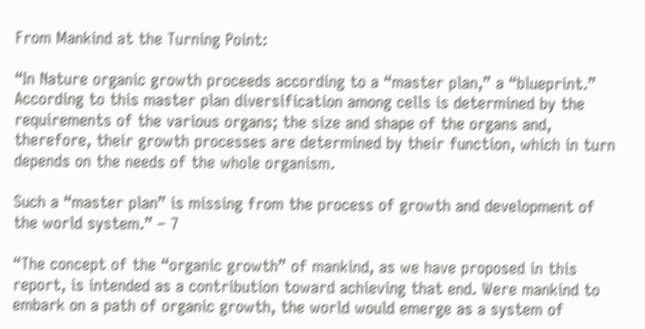From Mankind at the Turning Point:

“In Nature organic growth proceeds according to a “master plan,” a “blueprint.” According to this master plan diversification among cells is determined by the requirements of the various organs; the size and shape of the organs and, therefore, their growth processes are determined by their function, which in turn depends on the needs of the whole organism.

Such a “master plan” is missing from the process of growth and development of the world system.” – 7

“The concept of the “organic growth” of mankind, as we have proposed in this report, is intended as a contribution toward achieving that end. Were mankind to embark on a path of organic growth, the world would emerge as a system of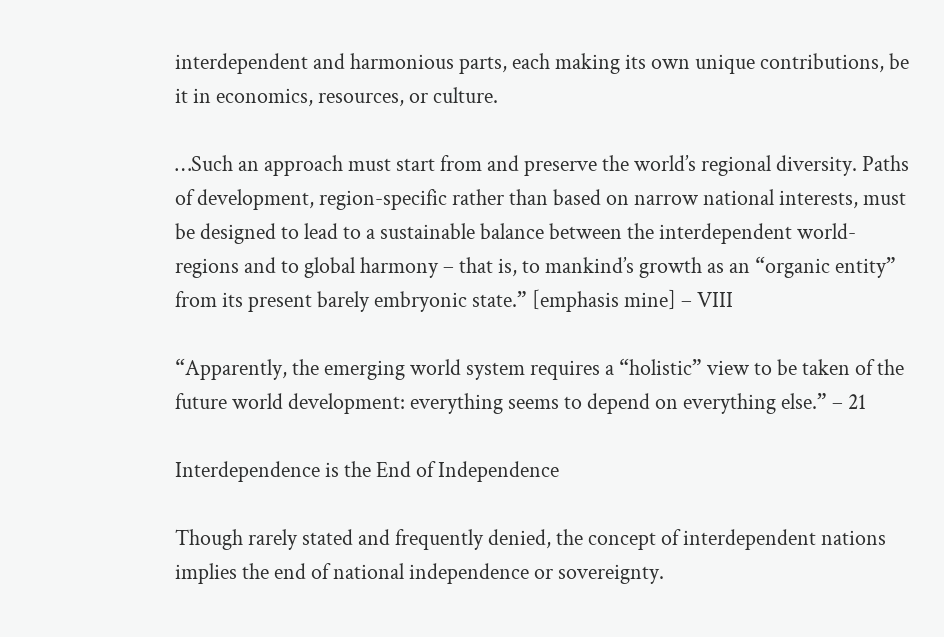interdependent and harmonious parts, each making its own unique contributions, be it in economics, resources, or culture.

…Such an approach must start from and preserve the world’s regional diversity. Paths of development, region-specific rather than based on narrow national interests, must be designed to lead to a sustainable balance between the interdependent world-regions and to global harmony – that is, to mankind’s growth as an “organic entity” from its present barely embryonic state.” [emphasis mine] – VIII

“Apparently, the emerging world system requires a “holistic” view to be taken of the future world development: everything seems to depend on everything else.” – 21

Interdependence is the End of Independence

Though rarely stated and frequently denied, the concept of interdependent nations implies the end of national independence or sovereignty.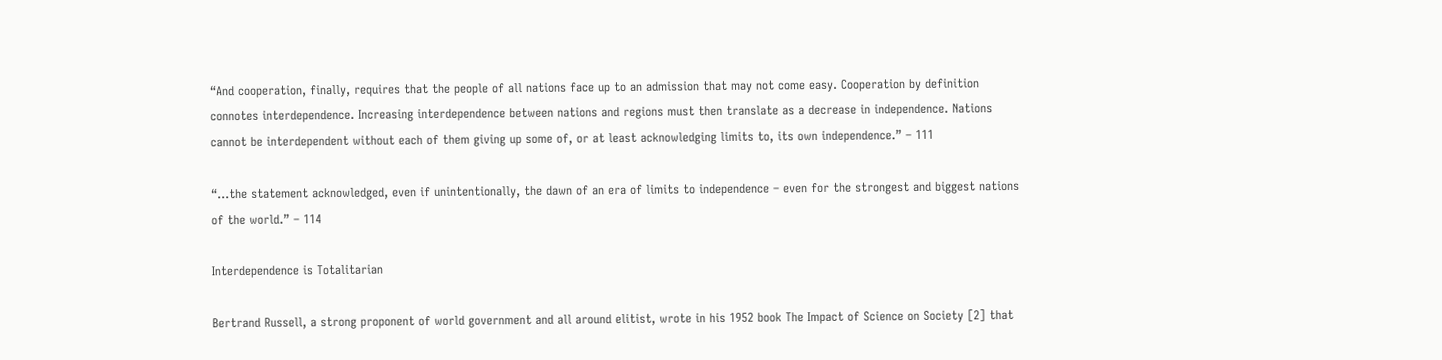“And cooperation, finally, requires that the people of all nations face up to an admission that may not come easy. Cooperation by definition connotes interdependence. Increasing interdependence between nations and regions must then translate as a decrease in independence. Nations cannot be interdependent without each of them giving up some of, or at least acknowledging limits to, its own independence.” – 111

“…the statement acknowledged, even if unintentionally, the dawn of an era of limits to independence – even for the strongest and biggest nations of the world.” – 114

Interdependence is Totalitarian

Bertrand Russell, a strong proponent of world government and all around elitist, wrote in his 1952 book The Impact of Science on Society [2] that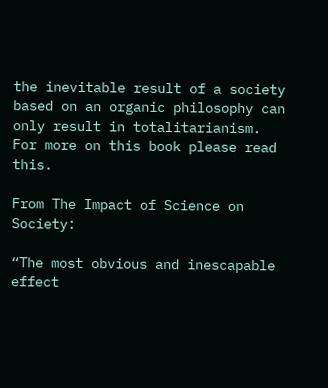the inevitable result of a society based on an organic philosophy can only result in totalitarianism. For more on this book please read this.

From The Impact of Science on Society:

“The most obvious and inescapable effect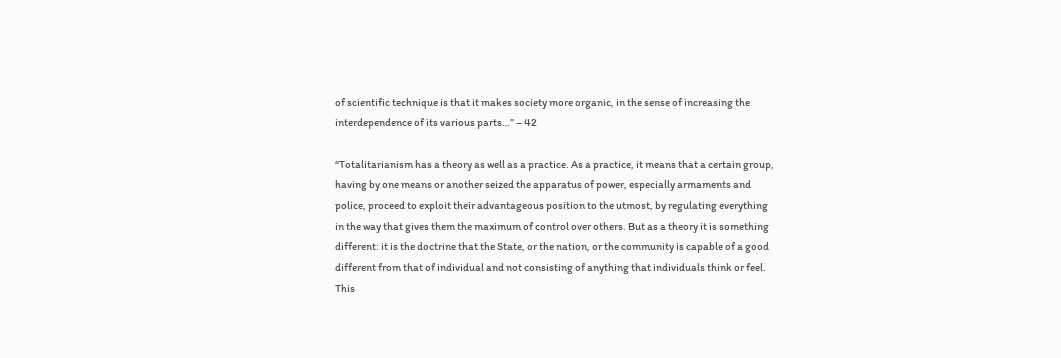of scientific technique is that it makes society more organic, in the sense of increasing the interdependence of its various parts…” – 42

“Totalitarianism has a theory as well as a practice. As a practice, it means that a certain group, having by one means or another seized the apparatus of power, especially armaments and police, proceed to exploit their advantageous position to the utmost, by regulating everything in the way that gives them the maximum of control over others. But as a theory it is something different: it is the doctrine that the State, or the nation, or the community is capable of a good different from that of individual and not consisting of anything that individuals think or feel. This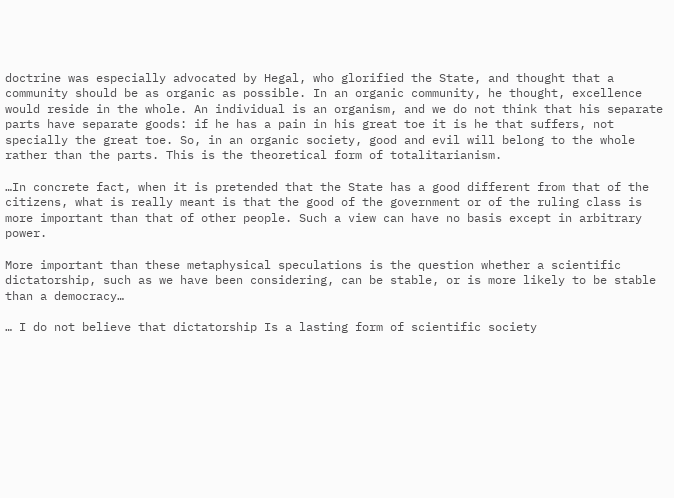doctrine was especially advocated by Hegal, who glorified the State, and thought that a community should be as organic as possible. In an organic community, he thought, excellence would reside in the whole. An individual is an organism, and we do not think that his separate parts have separate goods: if he has a pain in his great toe it is he that suffers, not specially the great toe. So, in an organic society, good and evil will belong to the whole rather than the parts. This is the theoretical form of totalitarianism.

…In concrete fact, when it is pretended that the State has a good different from that of the citizens, what is really meant is that the good of the government or of the ruling class is more important than that of other people. Such a view can have no basis except in arbitrary power.

More important than these metaphysical speculations is the question whether a scientific dictatorship, such as we have been considering, can be stable, or is more likely to be stable than a democracy…

… I do not believe that dictatorship Is a lasting form of scientific society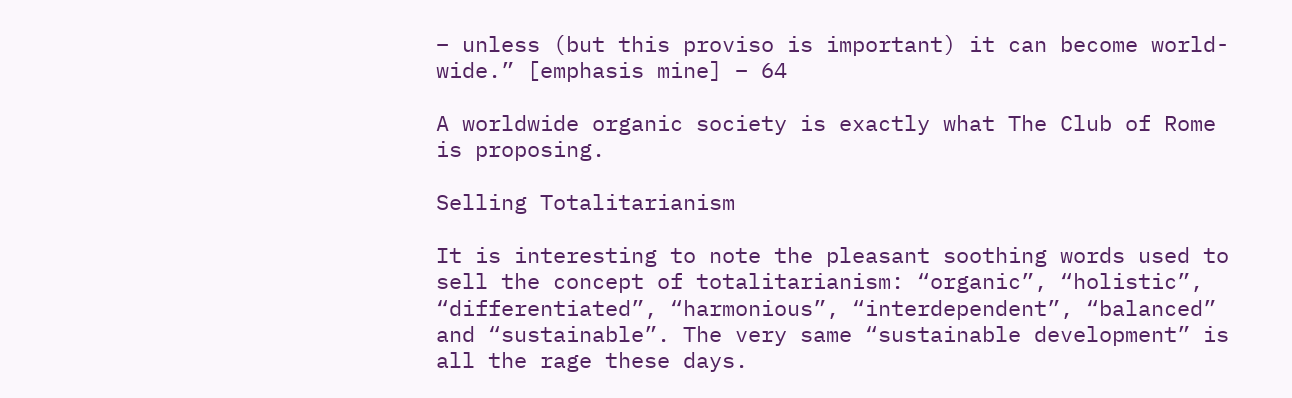– unless (but this proviso is important) it can become world-wide.” [emphasis mine] – 64

A worldwide organic society is exactly what The Club of Rome is proposing.

Selling Totalitarianism

It is interesting to note the pleasant soothing words used to sell the concept of totalitarianism: “organic”, “holistic”, “differentiated”, “harmonious”, “interdependent”, “balanced” and “sustainable”. The very same “sustainable development” is all the rage these days.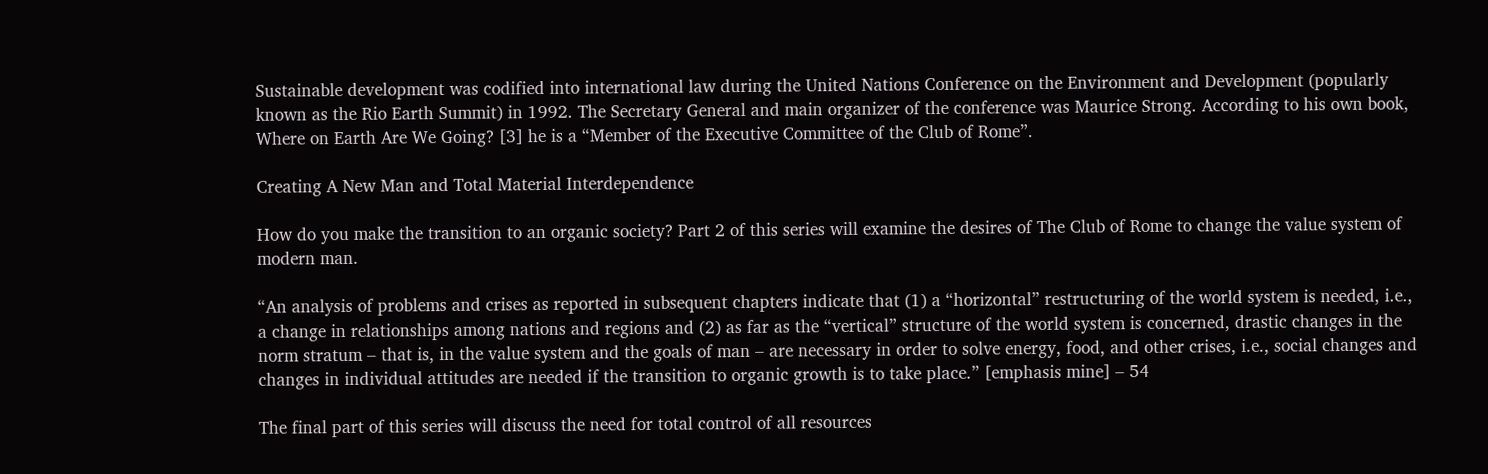Sustainable development was codified into international law during the United Nations Conference on the Environment and Development (popularly known as the Rio Earth Summit) in 1992. The Secretary General and main organizer of the conference was Maurice Strong. According to his own book, Where on Earth Are We Going? [3] he is a “Member of the Executive Committee of the Club of Rome”.

Creating A New Man and Total Material Interdependence

How do you make the transition to an organic society? Part 2 of this series will examine the desires of The Club of Rome to change the value system of modern man.

“An analysis of problems and crises as reported in subsequent chapters indicate that (1) a “horizontal” restructuring of the world system is needed, i.e., a change in relationships among nations and regions and (2) as far as the “vertical” structure of the world system is concerned, drastic changes in the norm stratum – that is, in the value system and the goals of man – are necessary in order to solve energy, food, and other crises, i.e., social changes and changes in individual attitudes are needed if the transition to organic growth is to take place.” [emphasis mine] – 54

The final part of this series will discuss the need for total control of all resources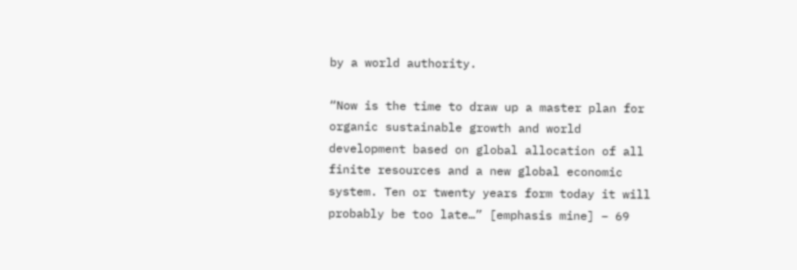by a world authority.

“Now is the time to draw up a master plan for organic sustainable growth and world development based on global allocation of all finite resources and a new global economic system. Ten or twenty years form today it will probably be too late…” [emphasis mine] – 69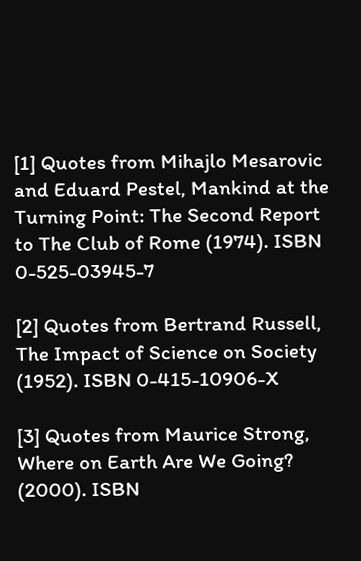[1] Quotes from Mihajlo Mesarovic and Eduard Pestel, Mankind at the Turning Point: The Second Report to The Club of Rome (1974). ISBN 0-525-03945-7

[2] Quotes from Bertrand Russell, The Impact of Science on Society (1952). ISBN 0-415-10906-X

[3] Quotes from Maurice Strong, Where on Earth Are We Going? (2000). ISBN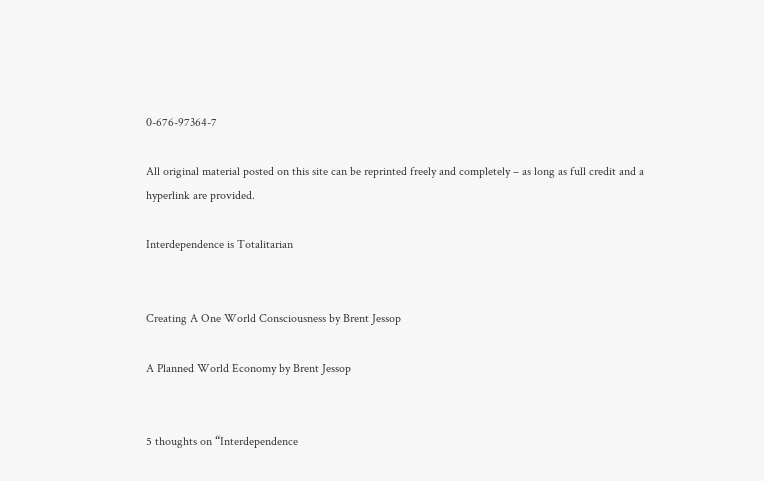0-676-97364-7

All original material posted on this site can be reprinted freely and completely – as long as full credit and a hyperlink are provided.

Interdependence is Totalitarian


Creating A One World Consciousness by Brent Jessop

A Planned World Economy by Brent Jessop


5 thoughts on “Interdependence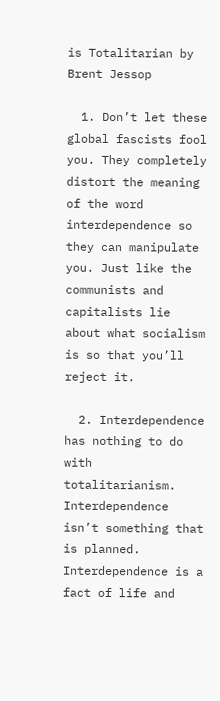is Totalitarian by Brent Jessop

  1. Don’t let these global fascists fool you. They completely distort the meaning of the word interdependence so they can manipulate you. Just like the communists and capitalists lie about what socialism is so that you’ll reject it.

  2. Interdependence has nothing to do with totalitarianism. Interdependence isn’t something that is planned. Interdependence is a fact of life and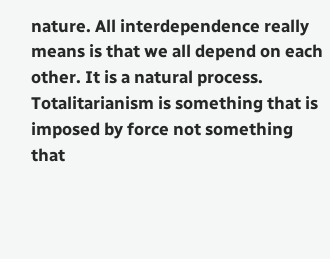nature. All interdependence really means is that we all depend on each other. It is a natural process. Totalitarianism is something that is imposed by force not something that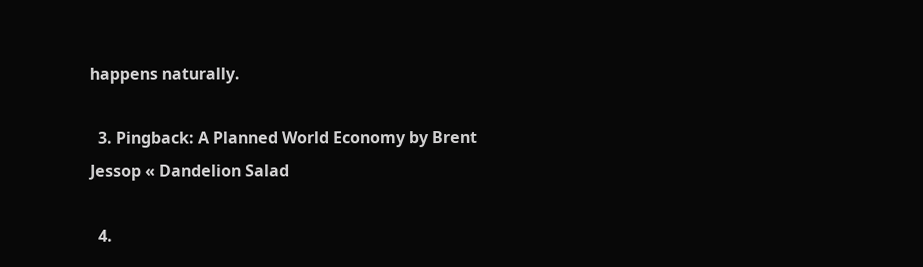happens naturally.

  3. Pingback: A Planned World Economy by Brent Jessop « Dandelion Salad

  4.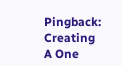Pingback: Creating A One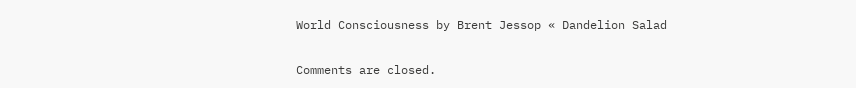World Consciousness by Brent Jessop « Dandelion Salad

Comments are closed.